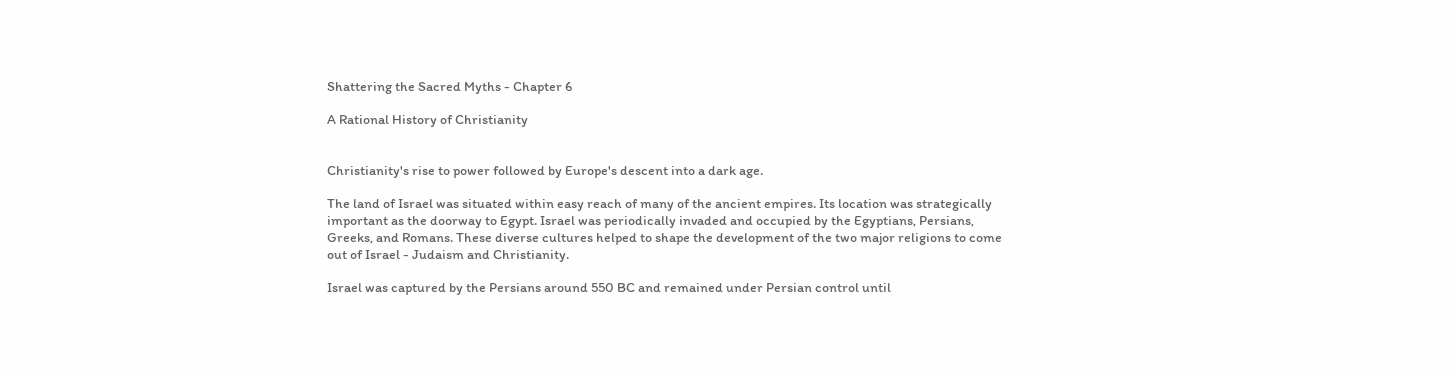Shattering the Sacred Myths - Chapter 6

A Rational History of Christianity


Christianity's rise to power followed by Europe's descent into a dark age.

The land of Israel was situated within easy reach of many of the ancient empires. Its location was strategically important as the doorway to Egypt. Israel was periodically invaded and occupied by the Egyptians, Persians, Greeks, and Romans. These diverse cultures helped to shape the development of the two major religions to come out of Israel - Judaism and Christianity.

Israel was captured by the Persians around 550 BC and remained under Persian control until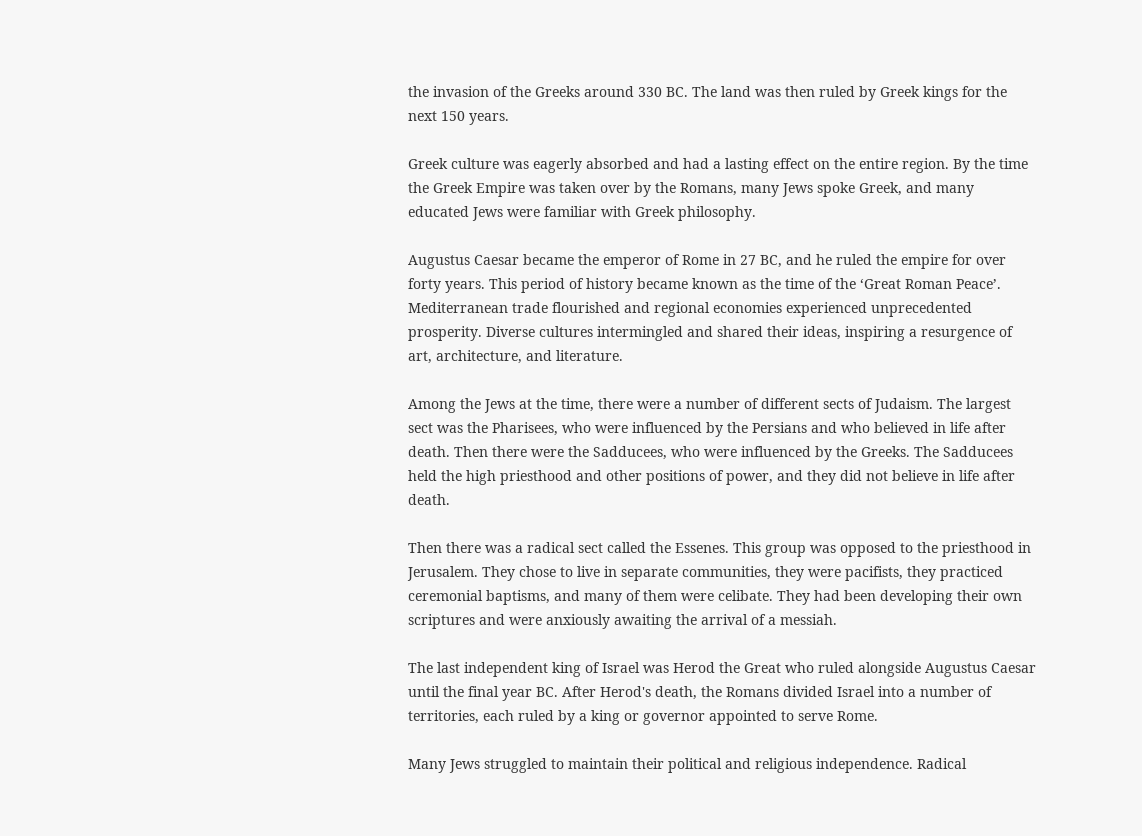the invasion of the Greeks around 330 BC. The land was then ruled by Greek kings for the next 150 years.

Greek culture was eagerly absorbed and had a lasting effect on the entire region. By the time the Greek Empire was taken over by the Romans, many Jews spoke Greek, and many educated Jews were familiar with Greek philosophy.

Augustus Caesar became the emperor of Rome in 27 BC, and he ruled the empire for over forty years. This period of history became known as the time of the ‘Great Roman Peace’. Mediterranean trade flourished and regional economies experienced unprecedented prosperity. Diverse cultures intermingled and shared their ideas, inspiring a resurgence of art, architecture, and literature.

Among the Jews at the time, there were a number of different sects of Judaism. The largest sect was the Pharisees, who were influenced by the Persians and who believed in life after death. Then there were the Sadducees, who were influenced by the Greeks. The Sadducees held the high priesthood and other positions of power, and they did not believe in life after death.

Then there was a radical sect called the Essenes. This group was opposed to the priesthood in Jerusalem. They chose to live in separate communities, they were pacifists, they practiced ceremonial baptisms, and many of them were celibate. They had been developing their own scriptures and were anxiously awaiting the arrival of a messiah.

The last independent king of Israel was Herod the Great who ruled alongside Augustus Caesar until the final year BC. After Herod's death, the Romans divided Israel into a number of territories, each ruled by a king or governor appointed to serve Rome.

Many Jews struggled to maintain their political and religious independence. Radical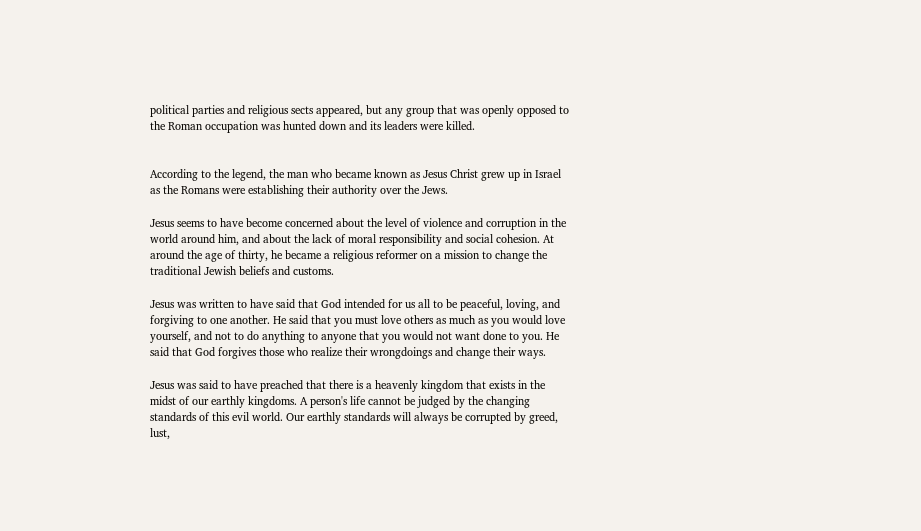political parties and religious sects appeared, but any group that was openly opposed to the Roman occupation was hunted down and its leaders were killed.


According to the legend, the man who became known as Jesus Christ grew up in Israel as the Romans were establishing their authority over the Jews.

Jesus seems to have become concerned about the level of violence and corruption in the world around him, and about the lack of moral responsibility and social cohesion. At around the age of thirty, he became a religious reformer on a mission to change the traditional Jewish beliefs and customs.

Jesus was written to have said that God intended for us all to be peaceful, loving, and forgiving to one another. He said that you must love others as much as you would love yourself, and not to do anything to anyone that you would not want done to you. He said that God forgives those who realize their wrongdoings and change their ways.

Jesus was said to have preached that there is a heavenly kingdom that exists in the midst of our earthly kingdoms. A person's life cannot be judged by the changing standards of this evil world. Our earthly standards will always be corrupted by greed, lust,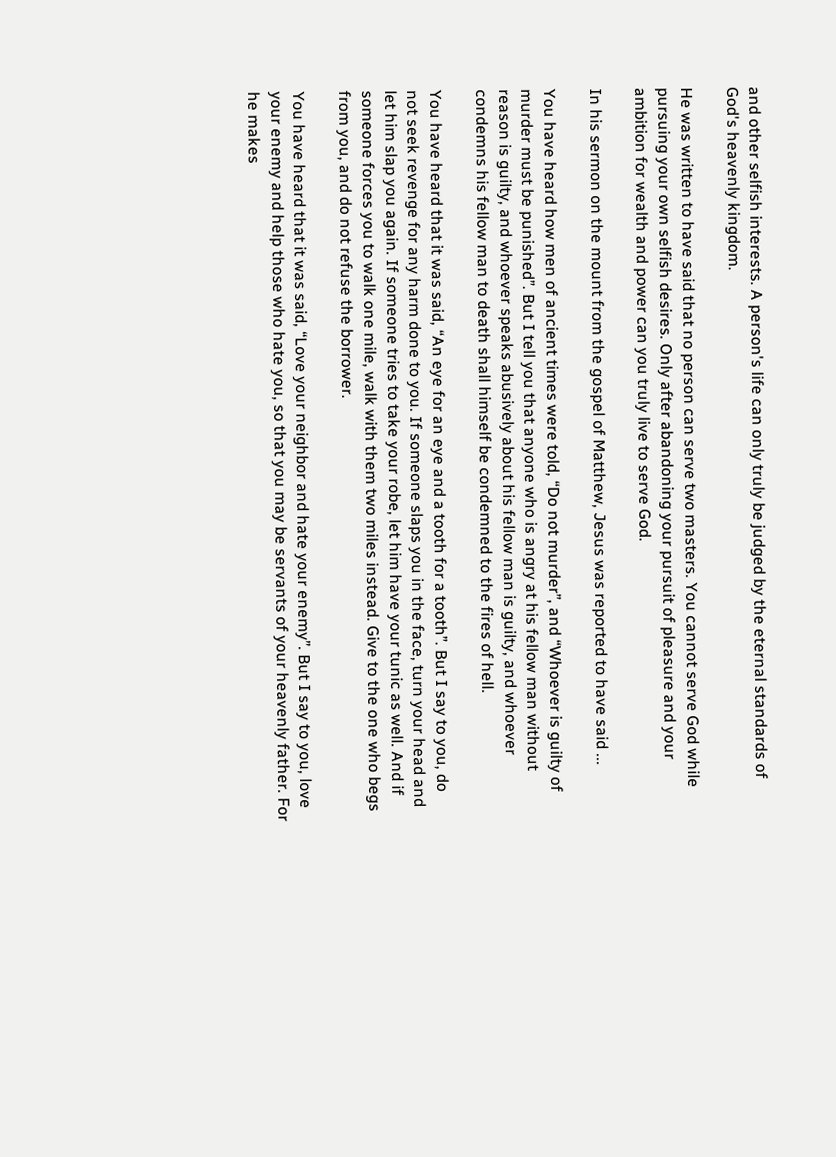and other selfish interests. A person's life can only truly be judged by the eternal standards of God's heavenly kingdom.

He was written to have said that no person can serve two masters. You cannot serve God while pursuing your own selfish desires. Only after abandoning your pursuit of pleasure and your ambition for wealth and power can you truly live to serve God.

In his sermon on the mount from the gospel of Matthew, Jesus was reported to have said ...

You have heard how men of ancient times were told, “Do not murder”, and “Whoever is guilty of murder must be punished”. But I tell you that anyone who is angry at his fellow man without reason is guilty, and whoever speaks abusively about his fellow man is guilty, and whoever condemns his fellow man to death shall himself be condemned to the fires of hell.

You have heard that it was said, “An eye for an eye and a tooth for a tooth”. But I say to you, do not seek revenge for any harm done to you. If someone slaps you in the face, turn your head and let him slap you again. If someone tries to take your robe, let him have your tunic as well. And if someone forces you to walk one mile, walk with them two miles instead. Give to the one who begs from you, and do not refuse the borrower.

You have heard that it was said, “Love your neighbor and hate your enemy”. But I say to you, love your enemy and help those who hate you, so that you may be servants of your heavenly father. For he makes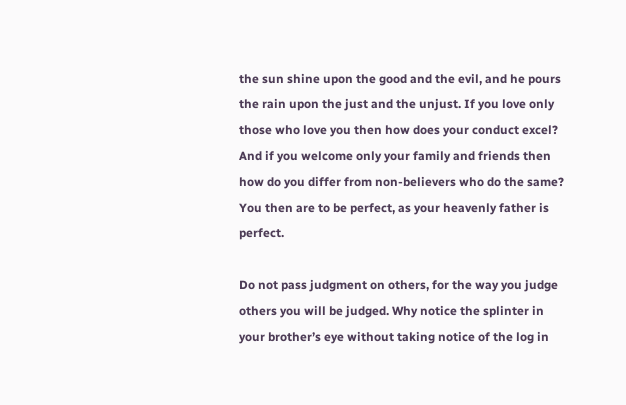the sun shine upon the good and the evil, and he pours the rain upon the just and the unjust. If you love only those who love you then how does your conduct excel? And if you welcome only your family and friends then how do you differ from non-believers who do the same? You then are to be perfect, as your heavenly father is perfect.

Do not pass judgment on others, for the way you judge others you will be judged. Why notice the splinter in your brother’s eye without taking notice of the log in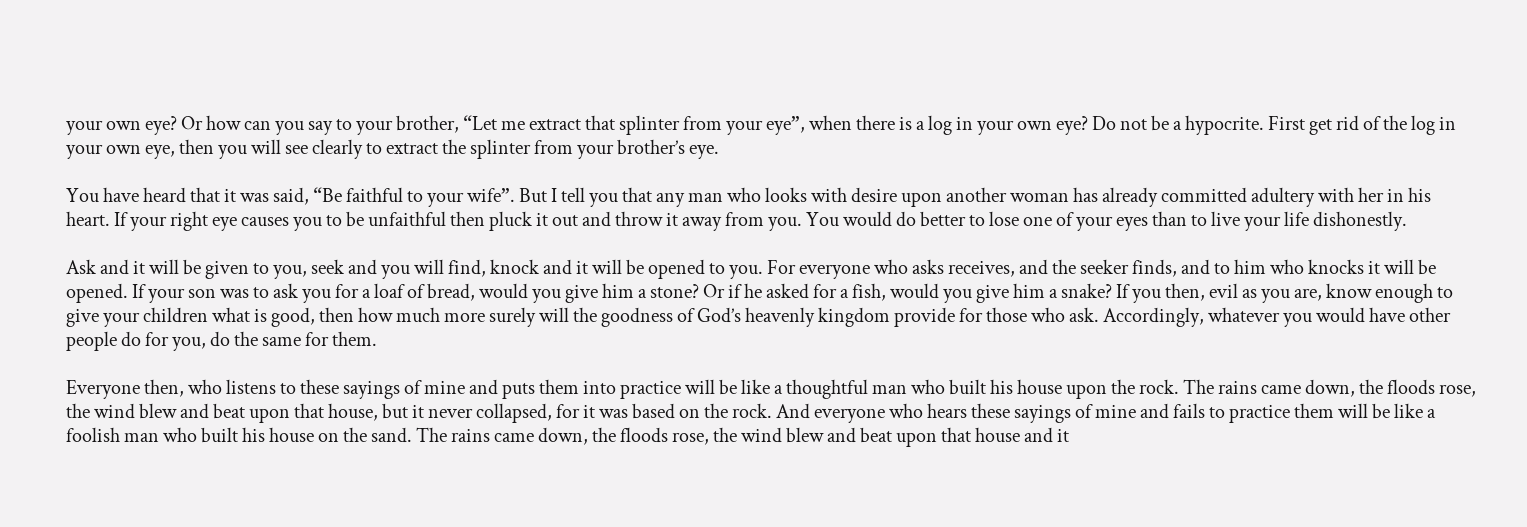your own eye? Or how can you say to your brother, “Let me extract that splinter from your eye”, when there is a log in your own eye? Do not be a hypocrite. First get rid of the log in your own eye, then you will see clearly to extract the splinter from your brother’s eye.

You have heard that it was said, “Be faithful to your wife”. But I tell you that any man who looks with desire upon another woman has already committed adultery with her in his heart. If your right eye causes you to be unfaithful then pluck it out and throw it away from you. You would do better to lose one of your eyes than to live your life dishonestly.

Ask and it will be given to you, seek and you will find, knock and it will be opened to you. For everyone who asks receives, and the seeker finds, and to him who knocks it will be opened. If your son was to ask you for a loaf of bread, would you give him a stone? Or if he asked for a fish, would you give him a snake? If you then, evil as you are, know enough to give your children what is good, then how much more surely will the goodness of God’s heavenly kingdom provide for those who ask. Accordingly, whatever you would have other people do for you, do the same for them.

Everyone then, who listens to these sayings of mine and puts them into practice will be like a thoughtful man who built his house upon the rock. The rains came down, the floods rose, the wind blew and beat upon that house, but it never collapsed, for it was based on the rock. And everyone who hears these sayings of mine and fails to practice them will be like a foolish man who built his house on the sand. The rains came down, the floods rose, the wind blew and beat upon that house and it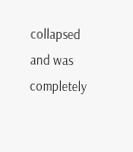collapsed and was completely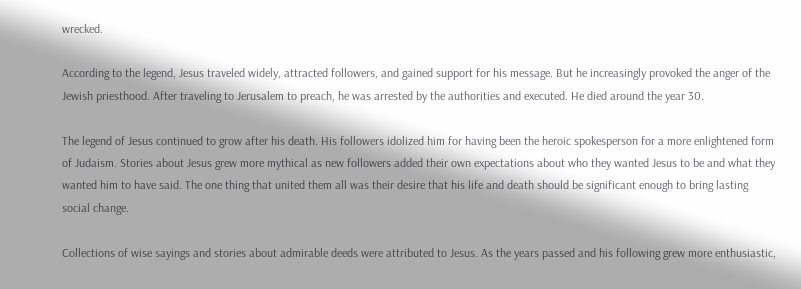wrecked.

According to the legend, Jesus traveled widely, attracted followers, and gained support for his message. But he increasingly provoked the anger of the Jewish priesthood. After traveling to Jerusalem to preach, he was arrested by the authorities and executed. He died around the year 30.

The legend of Jesus continued to grow after his death. His followers idolized him for having been the heroic spokesperson for a more enlightened form of Judaism. Stories about Jesus grew more mythical as new followers added their own expectations about who they wanted Jesus to be and what they wanted him to have said. The one thing that united them all was their desire that his life and death should be significant enough to bring lasting social change.

Collections of wise sayings and stories about admirable deeds were attributed to Jesus. As the years passed and his following grew more enthusiastic,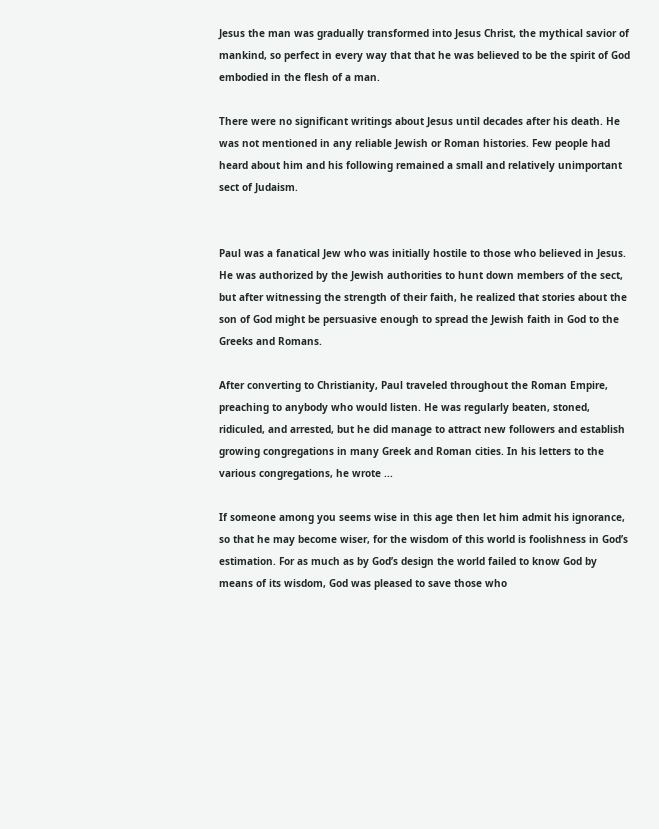Jesus the man was gradually transformed into Jesus Christ, the mythical savior of mankind, so perfect in every way that that he was believed to be the spirit of God embodied in the flesh of a man.

There were no significant writings about Jesus until decades after his death. He was not mentioned in any reliable Jewish or Roman histories. Few people had heard about him and his following remained a small and relatively unimportant sect of Judaism.


Paul was a fanatical Jew who was initially hostile to those who believed in Jesus. He was authorized by the Jewish authorities to hunt down members of the sect, but after witnessing the strength of their faith, he realized that stories about the son of God might be persuasive enough to spread the Jewish faith in God to the Greeks and Romans.

After converting to Christianity, Paul traveled throughout the Roman Empire, preaching to anybody who would listen. He was regularly beaten, stoned, ridiculed, and arrested, but he did manage to attract new followers and establish growing congregations in many Greek and Roman cities. In his letters to the various congregations, he wrote ...

If someone among you seems wise in this age then let him admit his ignorance, so that he may become wiser, for the wisdom of this world is foolishness in God’s estimation. For as much as by God’s design the world failed to know God by means of its wisdom, God was pleased to save those who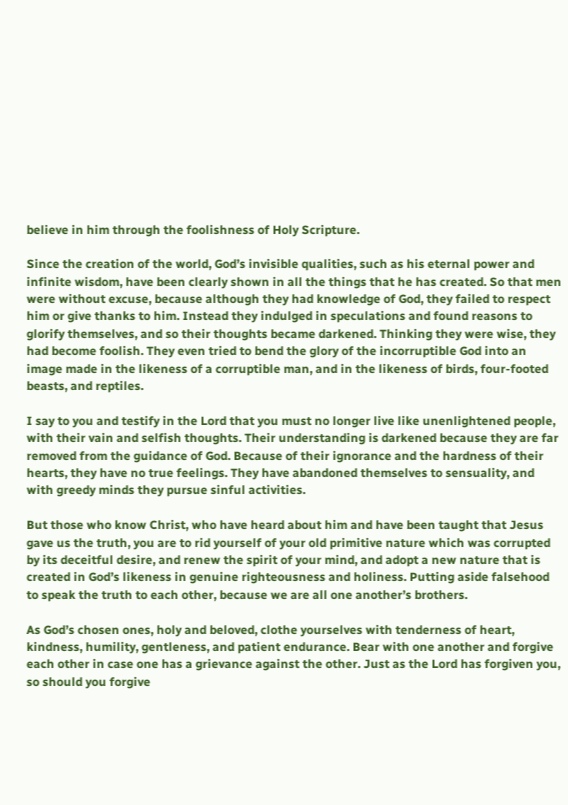believe in him through the foolishness of Holy Scripture.

Since the creation of the world, God’s invisible qualities, such as his eternal power and infinite wisdom, have been clearly shown in all the things that he has created. So that men were without excuse, because although they had knowledge of God, they failed to respect him or give thanks to him. Instead they indulged in speculations and found reasons to glorify themselves, and so their thoughts became darkened. Thinking they were wise, they had become foolish. They even tried to bend the glory of the incorruptible God into an image made in the likeness of a corruptible man, and in the likeness of birds, four-footed beasts, and reptiles.

I say to you and testify in the Lord that you must no longer live like unenlightened people, with their vain and selfish thoughts. Their understanding is darkened because they are far removed from the guidance of God. Because of their ignorance and the hardness of their hearts, they have no true feelings. They have abandoned themselves to sensuality, and with greedy minds they pursue sinful activities.

But those who know Christ, who have heard about him and have been taught that Jesus gave us the truth, you are to rid yourself of your old primitive nature which was corrupted by its deceitful desire, and renew the spirit of your mind, and adopt a new nature that is created in God’s likeness in genuine righteousness and holiness. Putting aside falsehood to speak the truth to each other, because we are all one another’s brothers.

As God’s chosen ones, holy and beloved, clothe yourselves with tenderness of heart, kindness, humility, gentleness, and patient endurance. Bear with one another and forgive each other in case one has a grievance against the other. Just as the Lord has forgiven you, so should you forgive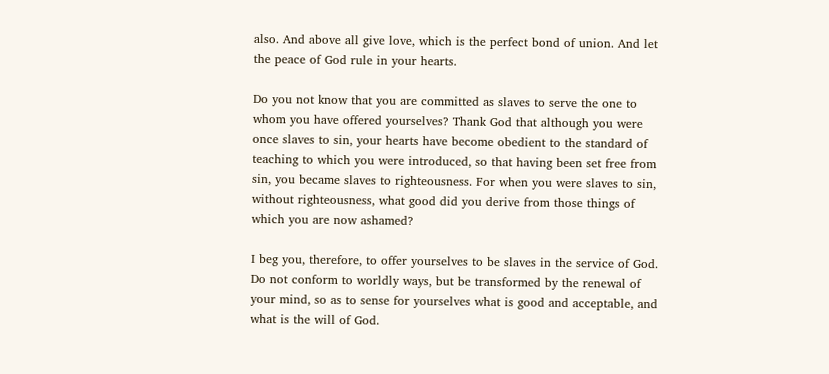also. And above all give love, which is the perfect bond of union. And let the peace of God rule in your hearts.

Do you not know that you are committed as slaves to serve the one to whom you have offered yourselves? Thank God that although you were once slaves to sin, your hearts have become obedient to the standard of teaching to which you were introduced, so that having been set free from sin, you became slaves to righteousness. For when you were slaves to sin, without righteousness, what good did you derive from those things of which you are now ashamed?

I beg you, therefore, to offer yourselves to be slaves in the service of God. Do not conform to worldly ways, but be transformed by the renewal of your mind, so as to sense for yourselves what is good and acceptable, and what is the will of God.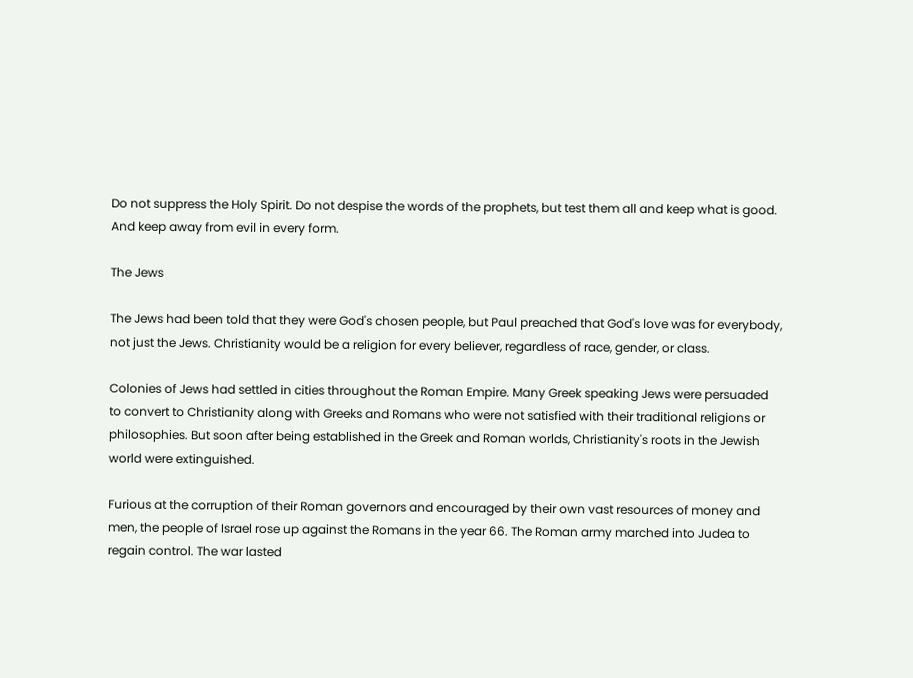Do not suppress the Holy Spirit. Do not despise the words of the prophets, but test them all and keep what is good. And keep away from evil in every form.

The Jews

The Jews had been told that they were God's chosen people, but Paul preached that God's love was for everybody, not just the Jews. Christianity would be a religion for every believer, regardless of race, gender, or class.

Colonies of Jews had settled in cities throughout the Roman Empire. Many Greek speaking Jews were persuaded to convert to Christianity along with Greeks and Romans who were not satisfied with their traditional religions or philosophies. But soon after being established in the Greek and Roman worlds, Christianity's roots in the Jewish world were extinguished.

Furious at the corruption of their Roman governors and encouraged by their own vast resources of money and men, the people of Israel rose up against the Romans in the year 66. The Roman army marched into Judea to regain control. The war lasted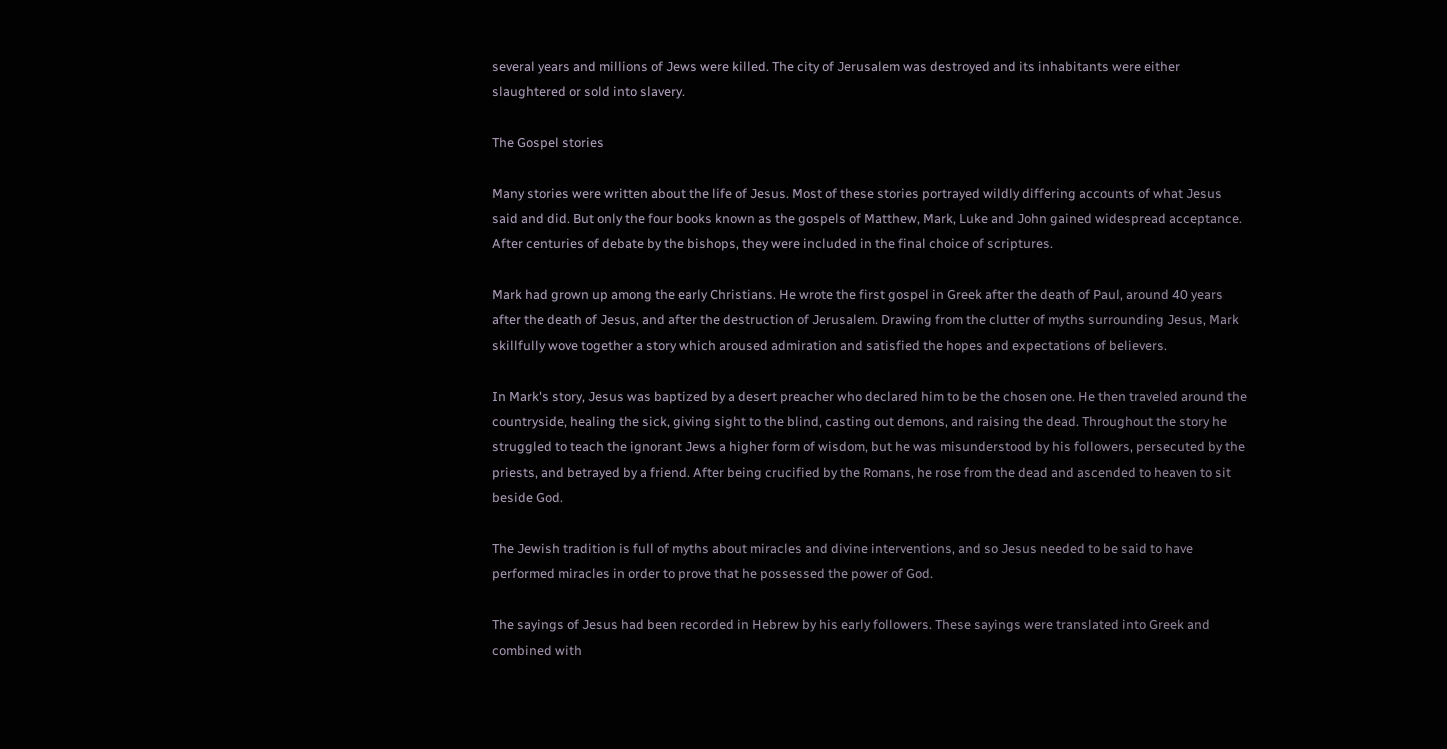several years and millions of Jews were killed. The city of Jerusalem was destroyed and its inhabitants were either slaughtered or sold into slavery.

The Gospel stories

Many stories were written about the life of Jesus. Most of these stories portrayed wildly differing accounts of what Jesus said and did. But only the four books known as the gospels of Matthew, Mark, Luke and John gained widespread acceptance. After centuries of debate by the bishops, they were included in the final choice of scriptures.

Mark had grown up among the early Christians. He wrote the first gospel in Greek after the death of Paul, around 40 years after the death of Jesus, and after the destruction of Jerusalem. Drawing from the clutter of myths surrounding Jesus, Mark skillfully wove together a story which aroused admiration and satisfied the hopes and expectations of believers.

In Mark's story, Jesus was baptized by a desert preacher who declared him to be the chosen one. He then traveled around the countryside, healing the sick, giving sight to the blind, casting out demons, and raising the dead. Throughout the story he struggled to teach the ignorant Jews a higher form of wisdom, but he was misunderstood by his followers, persecuted by the priests, and betrayed by a friend. After being crucified by the Romans, he rose from the dead and ascended to heaven to sit beside God.

The Jewish tradition is full of myths about miracles and divine interventions, and so Jesus needed to be said to have performed miracles in order to prove that he possessed the power of God.

The sayings of Jesus had been recorded in Hebrew by his early followers. These sayings were translated into Greek and combined with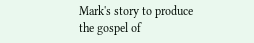Mark's story to produce the gospel of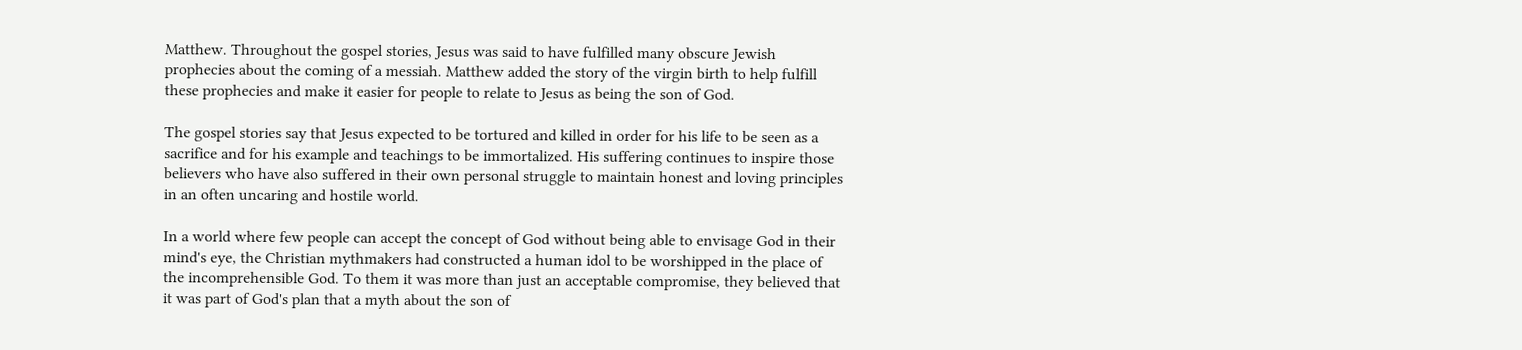Matthew. Throughout the gospel stories, Jesus was said to have fulfilled many obscure Jewish prophecies about the coming of a messiah. Matthew added the story of the virgin birth to help fulfill these prophecies and make it easier for people to relate to Jesus as being the son of God.

The gospel stories say that Jesus expected to be tortured and killed in order for his life to be seen as a sacrifice and for his example and teachings to be immortalized. His suffering continues to inspire those believers who have also suffered in their own personal struggle to maintain honest and loving principles in an often uncaring and hostile world.

In a world where few people can accept the concept of God without being able to envisage God in their mind's eye, the Christian mythmakers had constructed a human idol to be worshipped in the place of the incomprehensible God. To them it was more than just an acceptable compromise, they believed that it was part of God's plan that a myth about the son of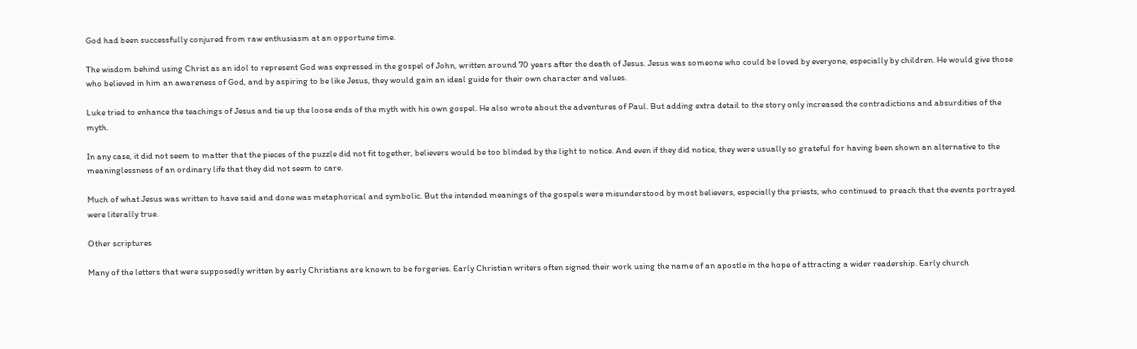God had been successfully conjured from raw enthusiasm at an opportune time.

The wisdom behind using Christ as an idol to represent God was expressed in the gospel of John, written around 70 years after the death of Jesus. Jesus was someone who could be loved by everyone, especially by children. He would give those who believed in him an awareness of God, and by aspiring to be like Jesus, they would gain an ideal guide for their own character and values.

Luke tried to enhance the teachings of Jesus and tie up the loose ends of the myth with his own gospel. He also wrote about the adventures of Paul. But adding extra detail to the story only increased the contradictions and absurdities of the myth.

In any case, it did not seem to matter that the pieces of the puzzle did not fit together, believers would be too blinded by the light to notice. And even if they did notice, they were usually so grateful for having been shown an alternative to the meaninglessness of an ordinary life that they did not seem to care.

Much of what Jesus was written to have said and done was metaphorical and symbolic. But the intended meanings of the gospels were misunderstood by most believers, especially the priests, who continued to preach that the events portrayed were literally true.

Other scriptures

Many of the letters that were supposedly written by early Christians are known to be forgeries. Early Christian writers often signed their work using the name of an apostle in the hope of attracting a wider readership. Early church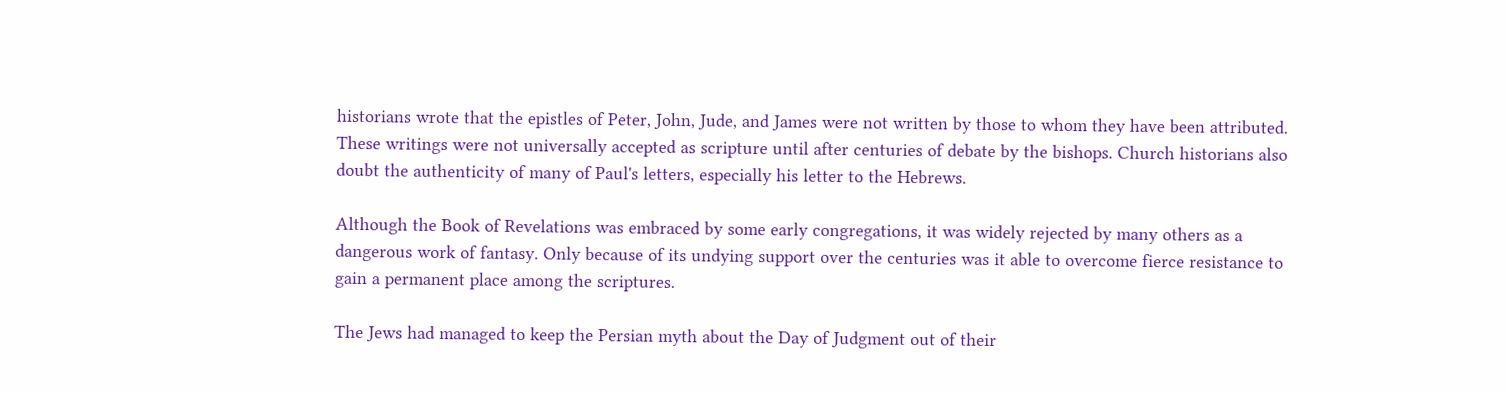historians wrote that the epistles of Peter, John, Jude, and James were not written by those to whom they have been attributed. These writings were not universally accepted as scripture until after centuries of debate by the bishops. Church historians also doubt the authenticity of many of Paul's letters, especially his letter to the Hebrews.

Although the Book of Revelations was embraced by some early congregations, it was widely rejected by many others as a dangerous work of fantasy. Only because of its undying support over the centuries was it able to overcome fierce resistance to gain a permanent place among the scriptures.

The Jews had managed to keep the Persian myth about the Day of Judgment out of their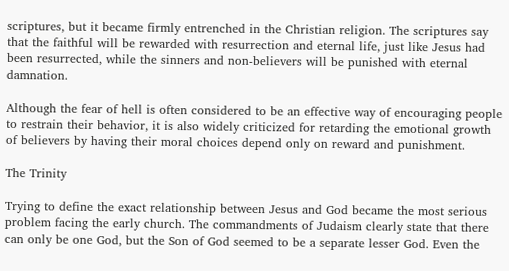scriptures, but it became firmly entrenched in the Christian religion. The scriptures say that the faithful will be rewarded with resurrection and eternal life, just like Jesus had been resurrected, while the sinners and non-believers will be punished with eternal damnation.

Although the fear of hell is often considered to be an effective way of encouraging people to restrain their behavior, it is also widely criticized for retarding the emotional growth of believers by having their moral choices depend only on reward and punishment.

The Trinity

Trying to define the exact relationship between Jesus and God became the most serious problem facing the early church. The commandments of Judaism clearly state that there can only be one God, but the Son of God seemed to be a separate lesser God. Even the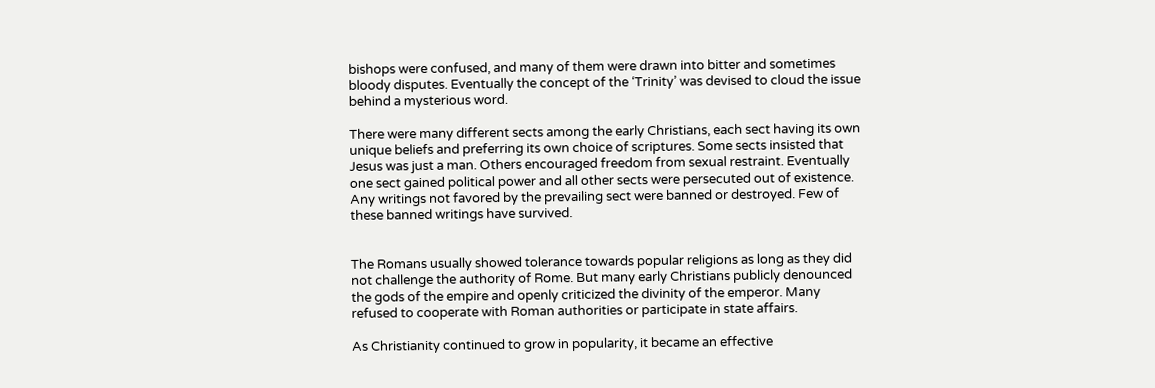bishops were confused, and many of them were drawn into bitter and sometimes bloody disputes. Eventually the concept of the ‘Trinity’ was devised to cloud the issue behind a mysterious word.

There were many different sects among the early Christians, each sect having its own unique beliefs and preferring its own choice of scriptures. Some sects insisted that Jesus was just a man. Others encouraged freedom from sexual restraint. Eventually one sect gained political power and all other sects were persecuted out of existence. Any writings not favored by the prevailing sect were banned or destroyed. Few of these banned writings have survived.


The Romans usually showed tolerance towards popular religions as long as they did not challenge the authority of Rome. But many early Christians publicly denounced the gods of the empire and openly criticized the divinity of the emperor. Many refused to cooperate with Roman authorities or participate in state affairs.

As Christianity continued to grow in popularity, it became an effective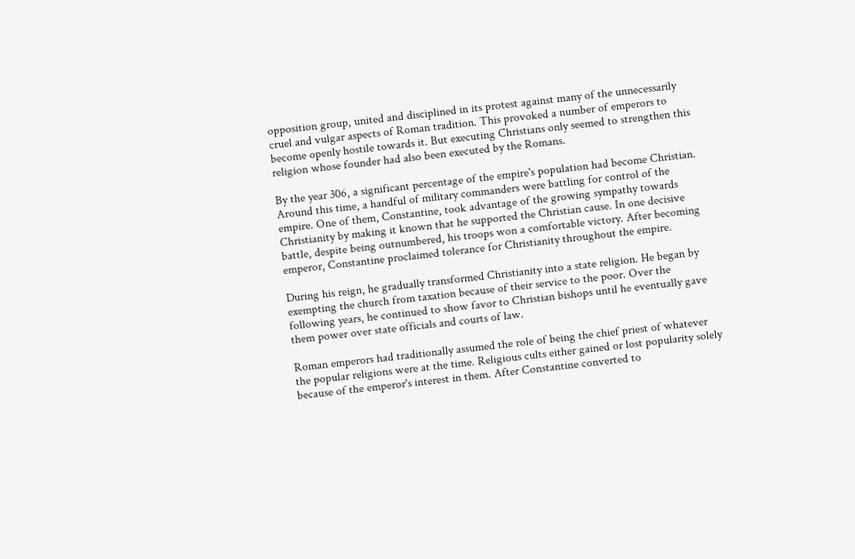opposition group, united and disciplined in its protest against many of the unnecessarily cruel and vulgar aspects of Roman tradition. This provoked a number of emperors to become openly hostile towards it. But executing Christians only seemed to strengthen this religion whose founder had also been executed by the Romans.

By the year 306, a significant percentage of the empire's population had become Christian. Around this time, a handful of military commanders were battling for control of the empire. One of them, Constantine, took advantage of the growing sympathy towards Christianity by making it known that he supported the Christian cause. In one decisive battle, despite being outnumbered, his troops won a comfortable victory. After becoming emperor, Constantine proclaimed tolerance for Christianity throughout the empire.

During his reign, he gradually transformed Christianity into a state religion. He began by exempting the church from taxation because of their service to the poor. Over the following years, he continued to show favor to Christian bishops until he eventually gave them power over state officials and courts of law.

Roman emperors had traditionally assumed the role of being the chief priest of whatever the popular religions were at the time. Religious cults either gained or lost popularity solely because of the emperor's interest in them. After Constantine converted to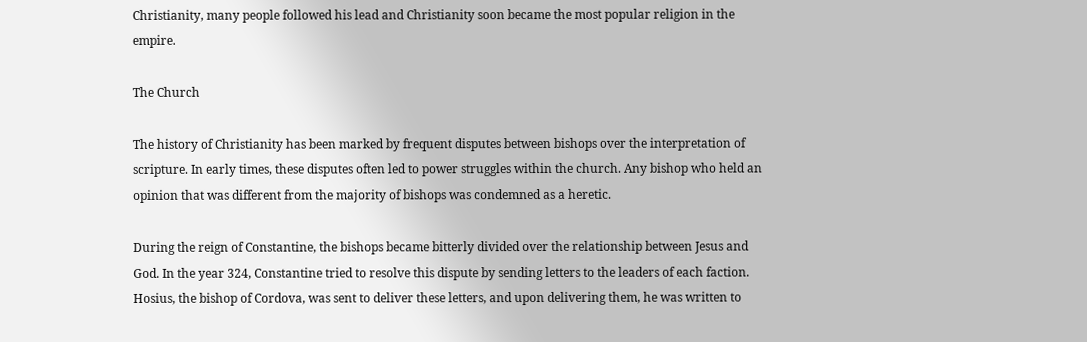Christianity, many people followed his lead and Christianity soon became the most popular religion in the empire.

The Church

The history of Christianity has been marked by frequent disputes between bishops over the interpretation of scripture. In early times, these disputes often led to power struggles within the church. Any bishop who held an opinion that was different from the majority of bishops was condemned as a heretic.

During the reign of Constantine, the bishops became bitterly divided over the relationship between Jesus and God. In the year 324, Constantine tried to resolve this dispute by sending letters to the leaders of each faction. Hosius, the bishop of Cordova, was sent to deliver these letters, and upon delivering them, he was written to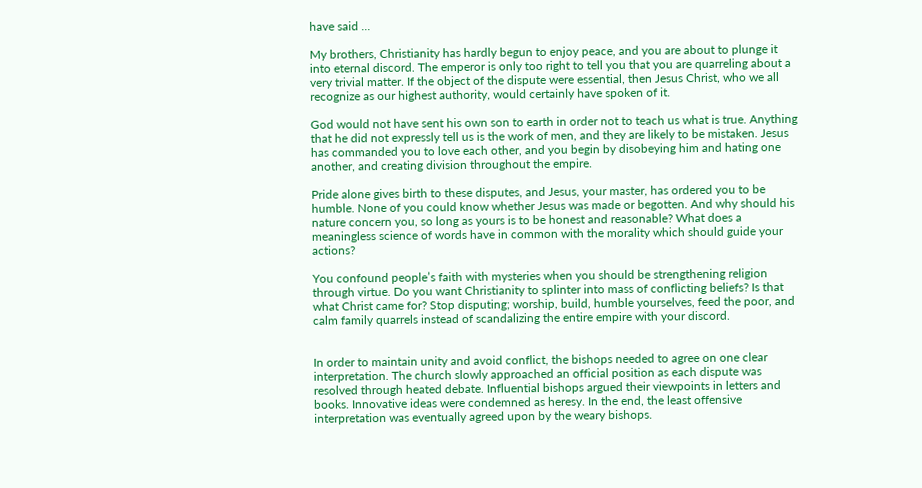have said ...

My brothers, Christianity has hardly begun to enjoy peace, and you are about to plunge it into eternal discord. The emperor is only too right to tell you that you are quarreling about a very trivial matter. If the object of the dispute were essential, then Jesus Christ, who we all recognize as our highest authority, would certainly have spoken of it.

God would not have sent his own son to earth in order not to teach us what is true. Anything that he did not expressly tell us is the work of men, and they are likely to be mistaken. Jesus has commanded you to love each other, and you begin by disobeying him and hating one another, and creating division throughout the empire.

Pride alone gives birth to these disputes, and Jesus, your master, has ordered you to be humble. None of you could know whether Jesus was made or begotten. And why should his nature concern you, so long as yours is to be honest and reasonable? What does a meaningless science of words have in common with the morality which should guide your actions?

You confound people’s faith with mysteries when you should be strengthening religion through virtue. Do you want Christianity to splinter into mass of conflicting beliefs? Is that what Christ came for? Stop disputing; worship, build, humble yourselves, feed the poor, and calm family quarrels instead of scandalizing the entire empire with your discord.


In order to maintain unity and avoid conflict, the bishops needed to agree on one clear interpretation. The church slowly approached an official position as each dispute was resolved through heated debate. Influential bishops argued their viewpoints in letters and books. Innovative ideas were condemned as heresy. In the end, the least offensive interpretation was eventually agreed upon by the weary bishops.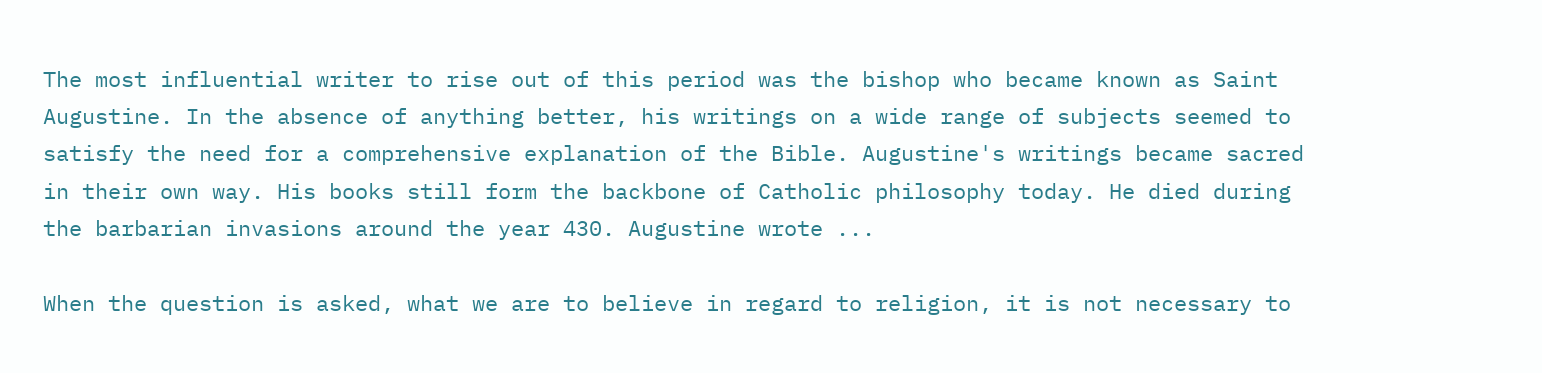The most influential writer to rise out of this period was the bishop who became known as Saint Augustine. In the absence of anything better, his writings on a wide range of subjects seemed to satisfy the need for a comprehensive explanation of the Bible. Augustine's writings became sacred in their own way. His books still form the backbone of Catholic philosophy today. He died during the barbarian invasions around the year 430. Augustine wrote ...

When the question is asked, what we are to believe in regard to religion, it is not necessary to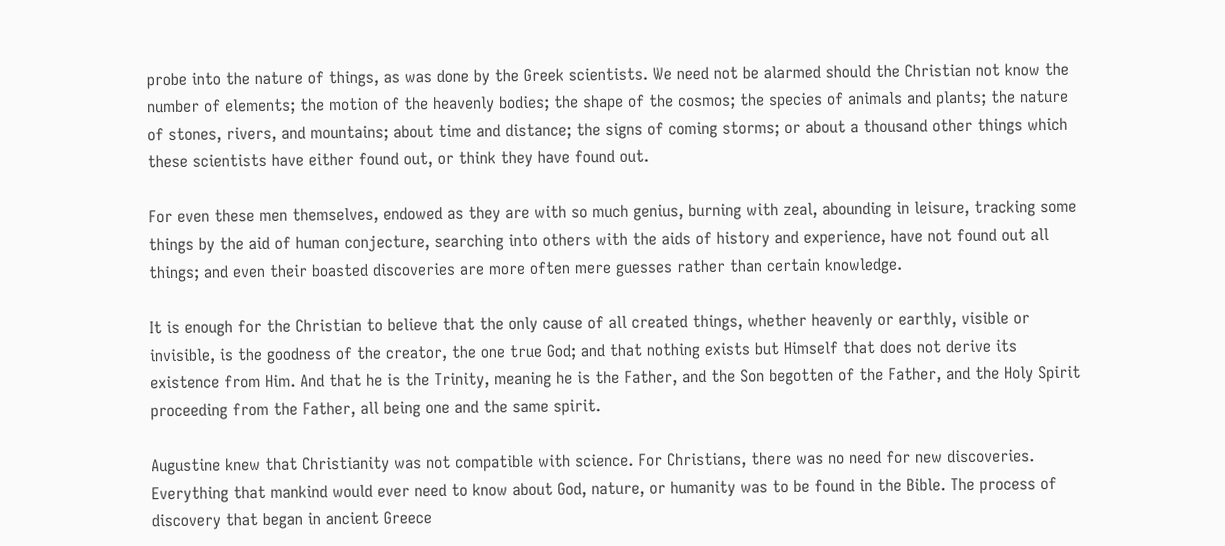probe into the nature of things, as was done by the Greek scientists. We need not be alarmed should the Christian not know the number of elements; the motion of the heavenly bodies; the shape of the cosmos; the species of animals and plants; the nature of stones, rivers, and mountains; about time and distance; the signs of coming storms; or about a thousand other things which these scientists have either found out, or think they have found out.

For even these men themselves, endowed as they are with so much genius, burning with zeal, abounding in leisure, tracking some things by the aid of human conjecture, searching into others with the aids of history and experience, have not found out all things; and even their boasted discoveries are more often mere guesses rather than certain knowledge.

It is enough for the Christian to believe that the only cause of all created things, whether heavenly or earthly, visible or invisible, is the goodness of the creator, the one true God; and that nothing exists but Himself that does not derive its existence from Him. And that he is the Trinity, meaning he is the Father, and the Son begotten of the Father, and the Holy Spirit proceeding from the Father, all being one and the same spirit.

Augustine knew that Christianity was not compatible with science. For Christians, there was no need for new discoveries. Everything that mankind would ever need to know about God, nature, or humanity was to be found in the Bible. The process of discovery that began in ancient Greece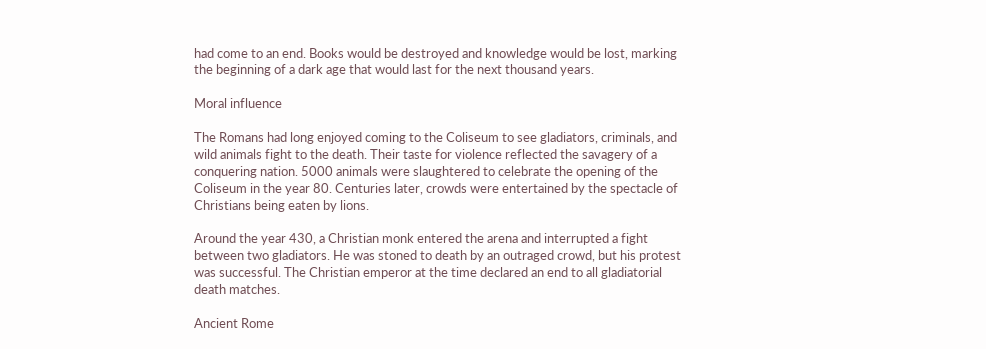had come to an end. Books would be destroyed and knowledge would be lost, marking the beginning of a dark age that would last for the next thousand years.

Moral influence

The Romans had long enjoyed coming to the Coliseum to see gladiators, criminals, and wild animals fight to the death. Their taste for violence reflected the savagery of a conquering nation. 5000 animals were slaughtered to celebrate the opening of the Coliseum in the year 80. Centuries later, crowds were entertained by the spectacle of Christians being eaten by lions.

Around the year 430, a Christian monk entered the arena and interrupted a fight between two gladiators. He was stoned to death by an outraged crowd, but his protest was successful. The Christian emperor at the time declared an end to all gladiatorial death matches.

Ancient Rome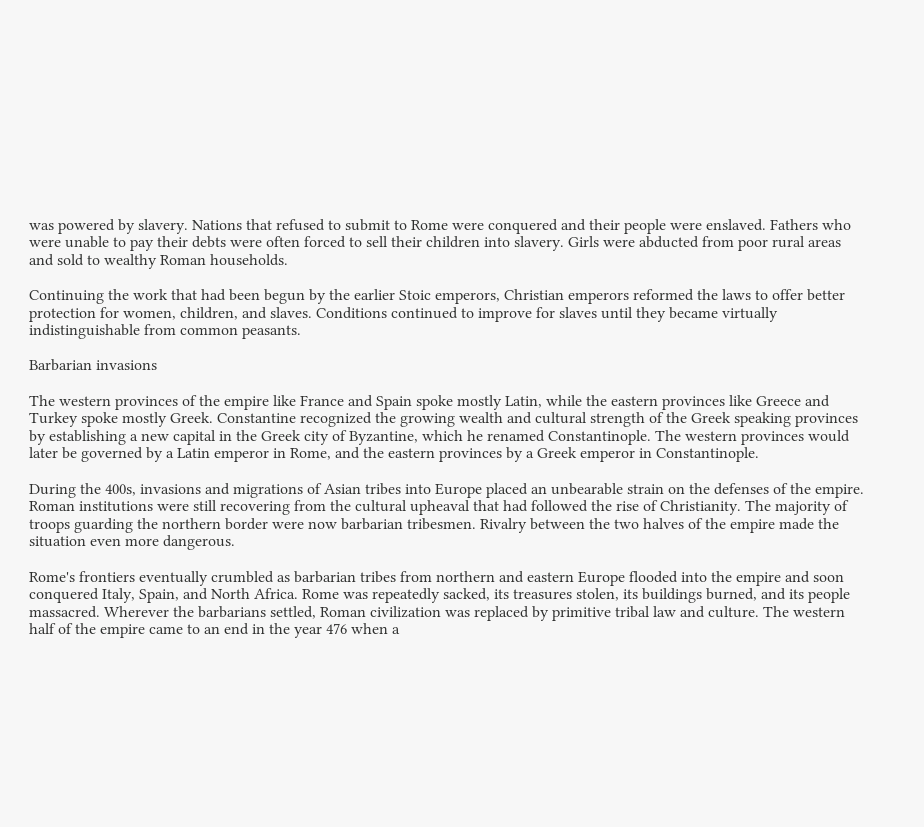was powered by slavery. Nations that refused to submit to Rome were conquered and their people were enslaved. Fathers who were unable to pay their debts were often forced to sell their children into slavery. Girls were abducted from poor rural areas and sold to wealthy Roman households.

Continuing the work that had been begun by the earlier Stoic emperors, Christian emperors reformed the laws to offer better protection for women, children, and slaves. Conditions continued to improve for slaves until they became virtually indistinguishable from common peasants.

Barbarian invasions

The western provinces of the empire like France and Spain spoke mostly Latin, while the eastern provinces like Greece and Turkey spoke mostly Greek. Constantine recognized the growing wealth and cultural strength of the Greek speaking provinces by establishing a new capital in the Greek city of Byzantine, which he renamed Constantinople. The western provinces would later be governed by a Latin emperor in Rome, and the eastern provinces by a Greek emperor in Constantinople.

During the 400s, invasions and migrations of Asian tribes into Europe placed an unbearable strain on the defenses of the empire. Roman institutions were still recovering from the cultural upheaval that had followed the rise of Christianity. The majority of troops guarding the northern border were now barbarian tribesmen. Rivalry between the two halves of the empire made the situation even more dangerous.

Rome's frontiers eventually crumbled as barbarian tribes from northern and eastern Europe flooded into the empire and soon conquered Italy, Spain, and North Africa. Rome was repeatedly sacked, its treasures stolen, its buildings burned, and its people massacred. Wherever the barbarians settled, Roman civilization was replaced by primitive tribal law and culture. The western half of the empire came to an end in the year 476 when a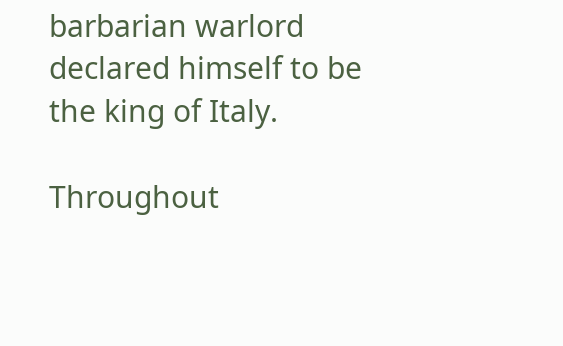barbarian warlord declared himself to be the king of Italy.

Throughout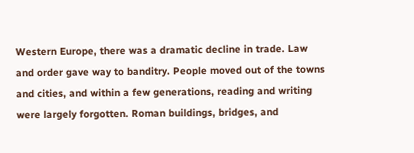Western Europe, there was a dramatic decline in trade. Law and order gave way to banditry. People moved out of the towns and cities, and within a few generations, reading and writing were largely forgotten. Roman buildings, bridges, and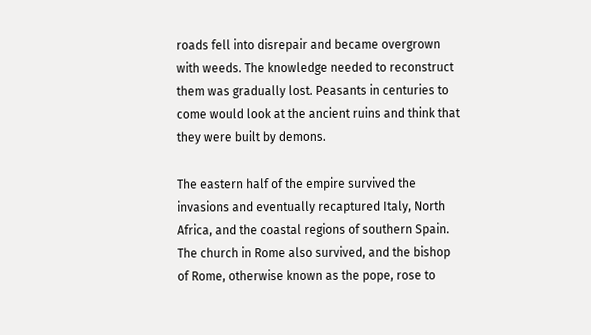roads fell into disrepair and became overgrown with weeds. The knowledge needed to reconstruct them was gradually lost. Peasants in centuries to come would look at the ancient ruins and think that they were built by demons.

The eastern half of the empire survived the invasions and eventually recaptured Italy, North Africa, and the coastal regions of southern Spain. The church in Rome also survived, and the bishop of Rome, otherwise known as the pope, rose to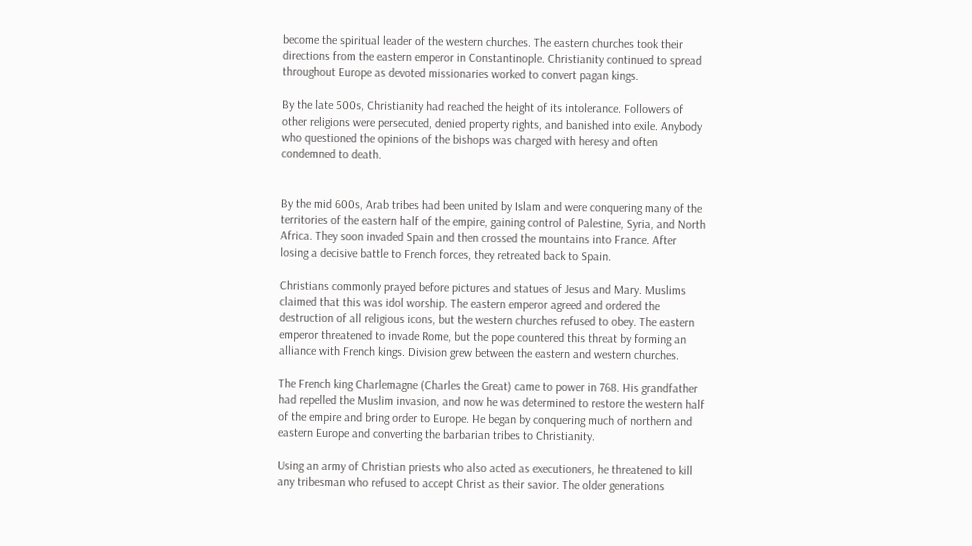become the spiritual leader of the western churches. The eastern churches took their directions from the eastern emperor in Constantinople. Christianity continued to spread throughout Europe as devoted missionaries worked to convert pagan kings.

By the late 500s, Christianity had reached the height of its intolerance. Followers of other religions were persecuted, denied property rights, and banished into exile. Anybody who questioned the opinions of the bishops was charged with heresy and often condemned to death.


By the mid 600s, Arab tribes had been united by Islam and were conquering many of the territories of the eastern half of the empire, gaining control of Palestine, Syria, and North Africa. They soon invaded Spain and then crossed the mountains into France. After losing a decisive battle to French forces, they retreated back to Spain.

Christians commonly prayed before pictures and statues of Jesus and Mary. Muslims claimed that this was idol worship. The eastern emperor agreed and ordered the destruction of all religious icons, but the western churches refused to obey. The eastern emperor threatened to invade Rome, but the pope countered this threat by forming an alliance with French kings. Division grew between the eastern and western churches.

The French king Charlemagne (Charles the Great) came to power in 768. His grandfather had repelled the Muslim invasion, and now he was determined to restore the western half of the empire and bring order to Europe. He began by conquering much of northern and eastern Europe and converting the barbarian tribes to Christianity.

Using an army of Christian priests who also acted as executioners, he threatened to kill any tribesman who refused to accept Christ as their savior. The older generations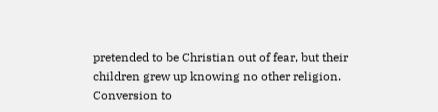pretended to be Christian out of fear, but their children grew up knowing no other religion. Conversion to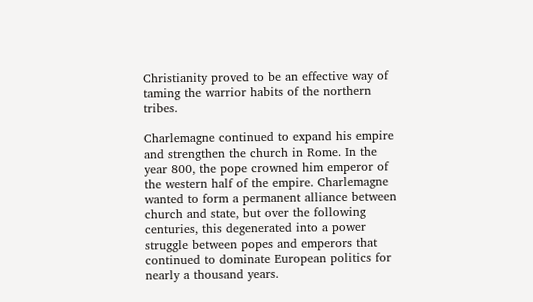Christianity proved to be an effective way of taming the warrior habits of the northern tribes.

Charlemagne continued to expand his empire and strengthen the church in Rome. In the year 800, the pope crowned him emperor of the western half of the empire. Charlemagne wanted to form a permanent alliance between church and state, but over the following centuries, this degenerated into a power struggle between popes and emperors that continued to dominate European politics for nearly a thousand years.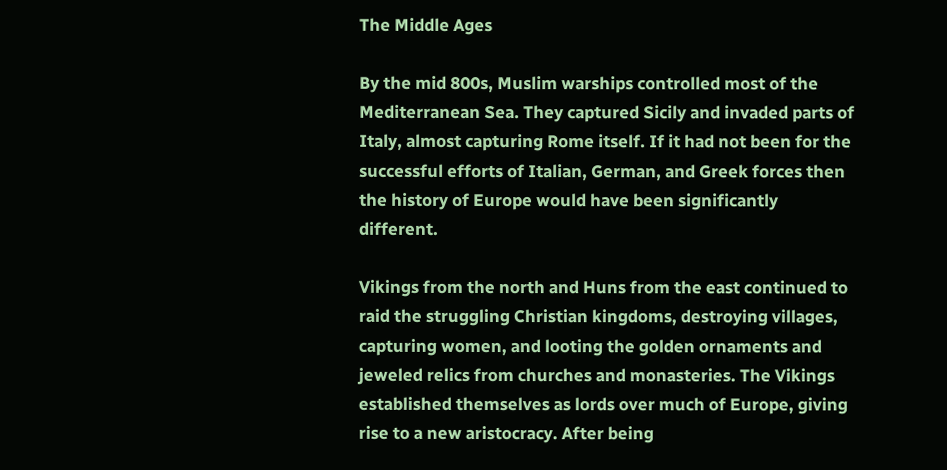The Middle Ages

By the mid 800s, Muslim warships controlled most of the Mediterranean Sea. They captured Sicily and invaded parts of Italy, almost capturing Rome itself. If it had not been for the successful efforts of Italian, German, and Greek forces then the history of Europe would have been significantly different.

Vikings from the north and Huns from the east continued to raid the struggling Christian kingdoms, destroying villages, capturing women, and looting the golden ornaments and jeweled relics from churches and monasteries. The Vikings established themselves as lords over much of Europe, giving rise to a new aristocracy. After being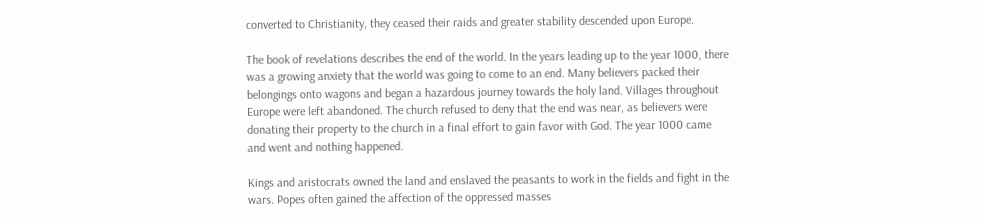converted to Christianity, they ceased their raids and greater stability descended upon Europe.

The book of revelations describes the end of the world. In the years leading up to the year 1000, there was a growing anxiety that the world was going to come to an end. Many believers packed their belongings onto wagons and began a hazardous journey towards the holy land. Villages throughout Europe were left abandoned. The church refused to deny that the end was near, as believers were donating their property to the church in a final effort to gain favor with God. The year 1000 came and went and nothing happened.

Kings and aristocrats owned the land and enslaved the peasants to work in the fields and fight in the wars. Popes often gained the affection of the oppressed masses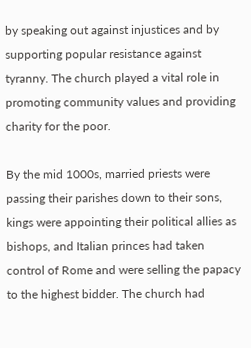by speaking out against injustices and by supporting popular resistance against tyranny. The church played a vital role in promoting community values and providing charity for the poor.

By the mid 1000s, married priests were passing their parishes down to their sons, kings were appointing their political allies as bishops, and Italian princes had taken control of Rome and were selling the papacy to the highest bidder. The church had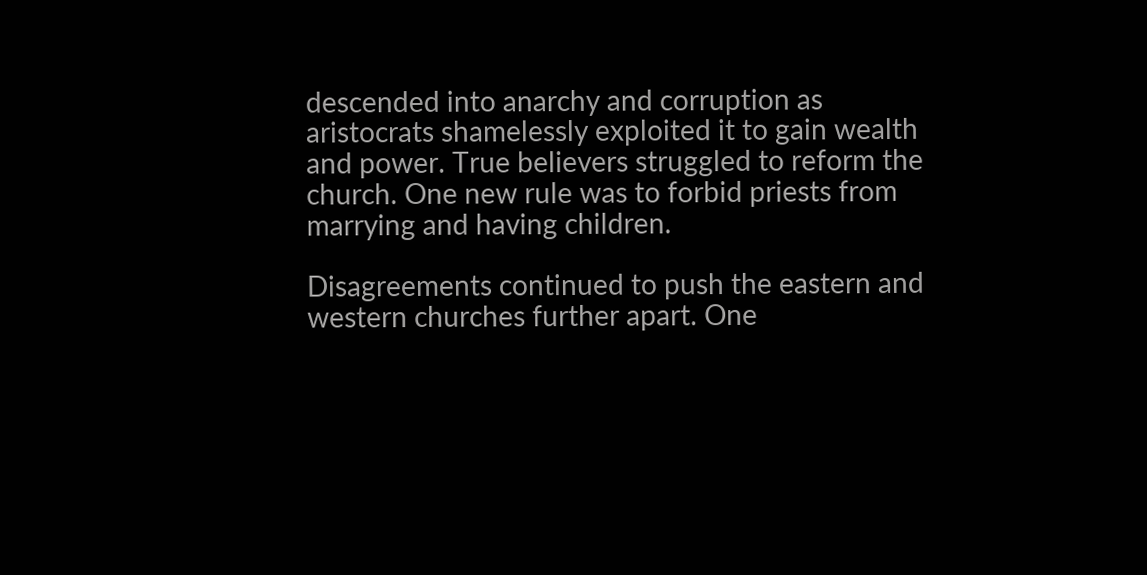descended into anarchy and corruption as aristocrats shamelessly exploited it to gain wealth and power. True believers struggled to reform the church. One new rule was to forbid priests from marrying and having children.

Disagreements continued to push the eastern and western churches further apart. One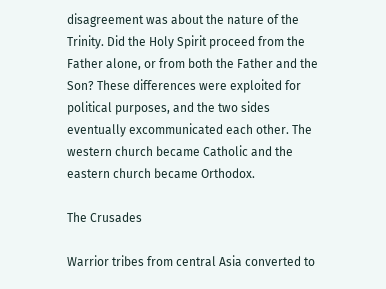disagreement was about the nature of the Trinity. Did the Holy Spirit proceed from the Father alone, or from both the Father and the Son? These differences were exploited for political purposes, and the two sides eventually excommunicated each other. The western church became Catholic and the eastern church became Orthodox.

The Crusades

Warrior tribes from central Asia converted to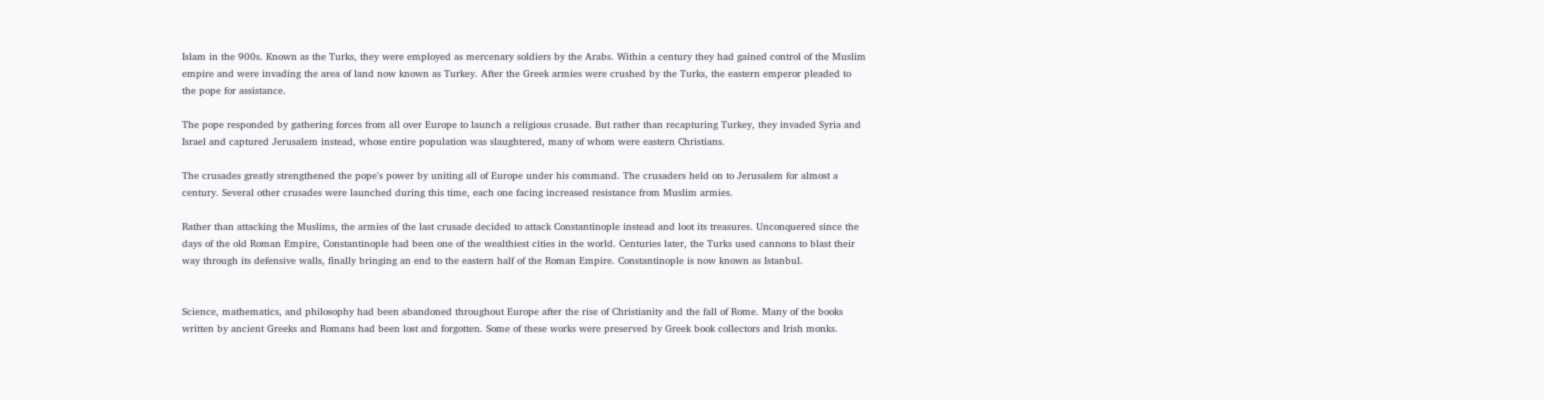Islam in the 900s. Known as the Turks, they were employed as mercenary soldiers by the Arabs. Within a century they had gained control of the Muslim empire and were invading the area of land now known as Turkey. After the Greek armies were crushed by the Turks, the eastern emperor pleaded to the pope for assistance.

The pope responded by gathering forces from all over Europe to launch a religious crusade. But rather than recapturing Turkey, they invaded Syria and Israel and captured Jerusalem instead, whose entire population was slaughtered, many of whom were eastern Christians.

The crusades greatly strengthened the pope's power by uniting all of Europe under his command. The crusaders held on to Jerusalem for almost a century. Several other crusades were launched during this time, each one facing increased resistance from Muslim armies.

Rather than attacking the Muslims, the armies of the last crusade decided to attack Constantinople instead and loot its treasures. Unconquered since the days of the old Roman Empire, Constantinople had been one of the wealthiest cities in the world. Centuries later, the Turks used cannons to blast their way through its defensive walls, finally bringing an end to the eastern half of the Roman Empire. Constantinople is now known as Istanbul.


Science, mathematics, and philosophy had been abandoned throughout Europe after the rise of Christianity and the fall of Rome. Many of the books written by ancient Greeks and Romans had been lost and forgotten. Some of these works were preserved by Greek book collectors and Irish monks.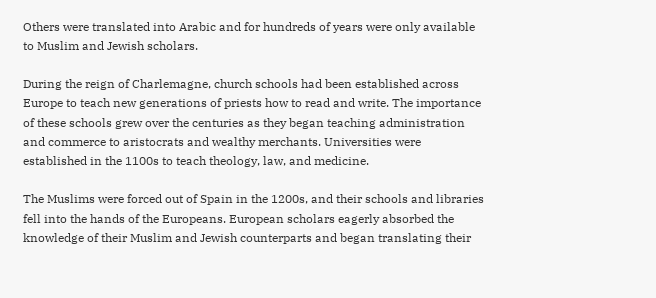Others were translated into Arabic and for hundreds of years were only available to Muslim and Jewish scholars.

During the reign of Charlemagne, church schools had been established across Europe to teach new generations of priests how to read and write. The importance of these schools grew over the centuries as they began teaching administration and commerce to aristocrats and wealthy merchants. Universities were established in the 1100s to teach theology, law, and medicine.

The Muslims were forced out of Spain in the 1200s, and their schools and libraries fell into the hands of the Europeans. European scholars eagerly absorbed the knowledge of their Muslim and Jewish counterparts and began translating their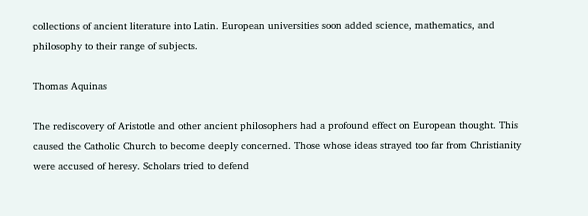collections of ancient literature into Latin. European universities soon added science, mathematics, and philosophy to their range of subjects.

Thomas Aquinas

The rediscovery of Aristotle and other ancient philosophers had a profound effect on European thought. This caused the Catholic Church to become deeply concerned. Those whose ideas strayed too far from Christianity were accused of heresy. Scholars tried to defend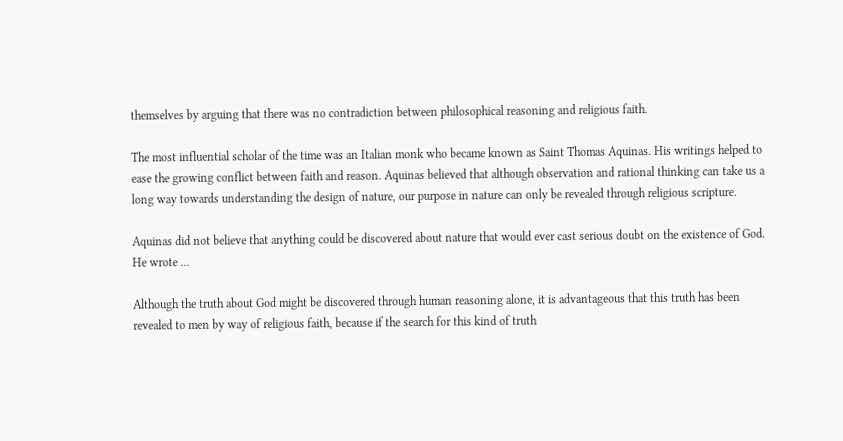themselves by arguing that there was no contradiction between philosophical reasoning and religious faith.

The most influential scholar of the time was an Italian monk who became known as Saint Thomas Aquinas. His writings helped to ease the growing conflict between faith and reason. Aquinas believed that although observation and rational thinking can take us a long way towards understanding the design of nature, our purpose in nature can only be revealed through religious scripture.

Aquinas did not believe that anything could be discovered about nature that would ever cast serious doubt on the existence of God. He wrote ...

Although the truth about God might be discovered through human reasoning alone, it is advantageous that this truth has been revealed to men by way of religious faith, because if the search for this kind of truth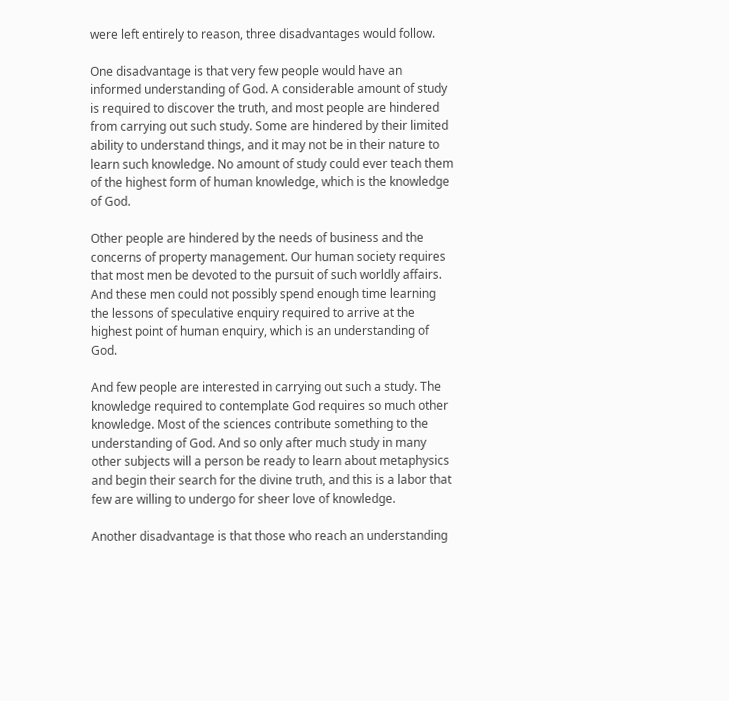were left entirely to reason, three disadvantages would follow.

One disadvantage is that very few people would have an informed understanding of God. A considerable amount of study is required to discover the truth, and most people are hindered from carrying out such study. Some are hindered by their limited ability to understand things, and it may not be in their nature to learn such knowledge. No amount of study could ever teach them of the highest form of human knowledge, which is the knowledge of God.

Other people are hindered by the needs of business and the concerns of property management. Our human society requires that most men be devoted to the pursuit of such worldly affairs. And these men could not possibly spend enough time learning the lessons of speculative enquiry required to arrive at the highest point of human enquiry, which is an understanding of God.

And few people are interested in carrying out such a study. The knowledge required to contemplate God requires so much other knowledge. Most of the sciences contribute something to the understanding of God. And so only after much study in many other subjects will a person be ready to learn about metaphysics and begin their search for the divine truth, and this is a labor that few are willing to undergo for sheer love of knowledge.

Another disadvantage is that those who reach an understanding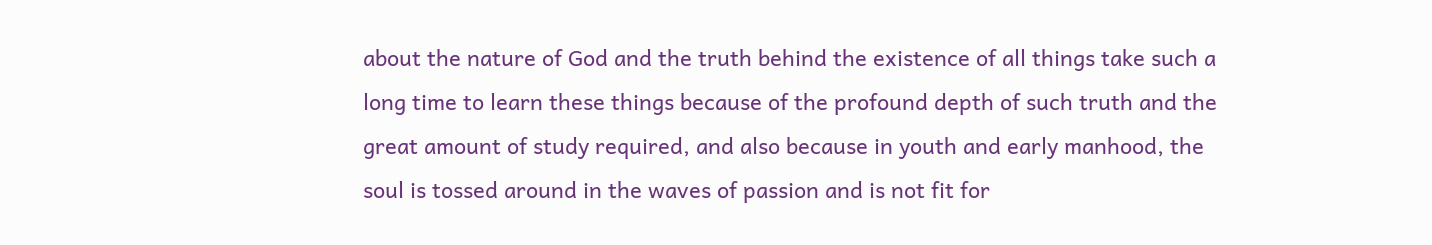about the nature of God and the truth behind the existence of all things take such a long time to learn these things because of the profound depth of such truth and the great amount of study required, and also because in youth and early manhood, the soul is tossed around in the waves of passion and is not fit for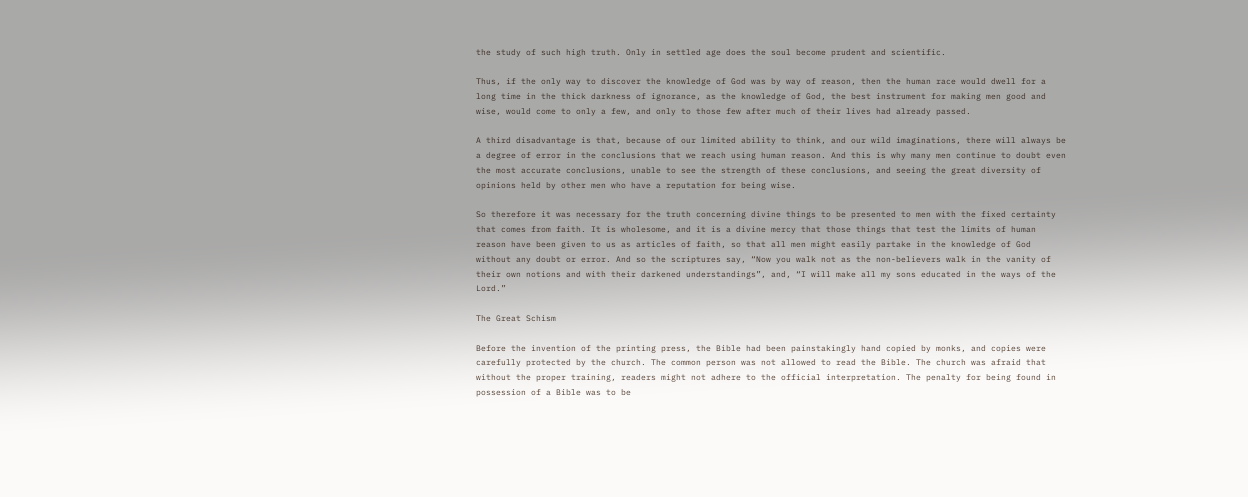the study of such high truth. Only in settled age does the soul become prudent and scientific.

Thus, if the only way to discover the knowledge of God was by way of reason, then the human race would dwell for a long time in the thick darkness of ignorance, as the knowledge of God, the best instrument for making men good and wise, would come to only a few, and only to those few after much of their lives had already passed.

A third disadvantage is that, because of our limited ability to think, and our wild imaginations, there will always be a degree of error in the conclusions that we reach using human reason. And this is why many men continue to doubt even the most accurate conclusions, unable to see the strength of these conclusions, and seeing the great diversity of opinions held by other men who have a reputation for being wise.

So therefore it was necessary for the truth concerning divine things to be presented to men with the fixed certainty that comes from faith. It is wholesome, and it is a divine mercy that those things that test the limits of human reason have been given to us as articles of faith, so that all men might easily partake in the knowledge of God without any doubt or error. And so the scriptures say, “Now you walk not as the non-believers walk in the vanity of their own notions and with their darkened understandings”, and, “I will make all my sons educated in the ways of the Lord.”

The Great Schism

Before the invention of the printing press, the Bible had been painstakingly hand copied by monks, and copies were carefully protected by the church. The common person was not allowed to read the Bible. The church was afraid that without the proper training, readers might not adhere to the official interpretation. The penalty for being found in possession of a Bible was to be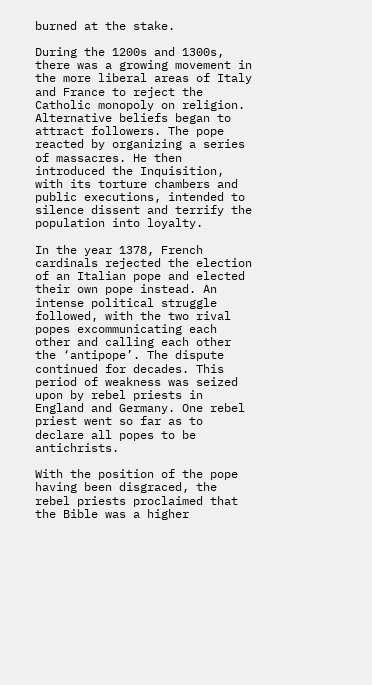burned at the stake.

During the 1200s and 1300s, there was a growing movement in the more liberal areas of Italy and France to reject the Catholic monopoly on religion. Alternative beliefs began to attract followers. The pope reacted by organizing a series of massacres. He then introduced the Inquisition, with its torture chambers and public executions, intended to silence dissent and terrify the population into loyalty.

In the year 1378, French cardinals rejected the election of an Italian pope and elected their own pope instead. An intense political struggle followed, with the two rival popes excommunicating each other and calling each other the ‘antipope’. The dispute continued for decades. This period of weakness was seized upon by rebel priests in England and Germany. One rebel priest went so far as to declare all popes to be antichrists.

With the position of the pope having been disgraced, the rebel priests proclaimed that the Bible was a higher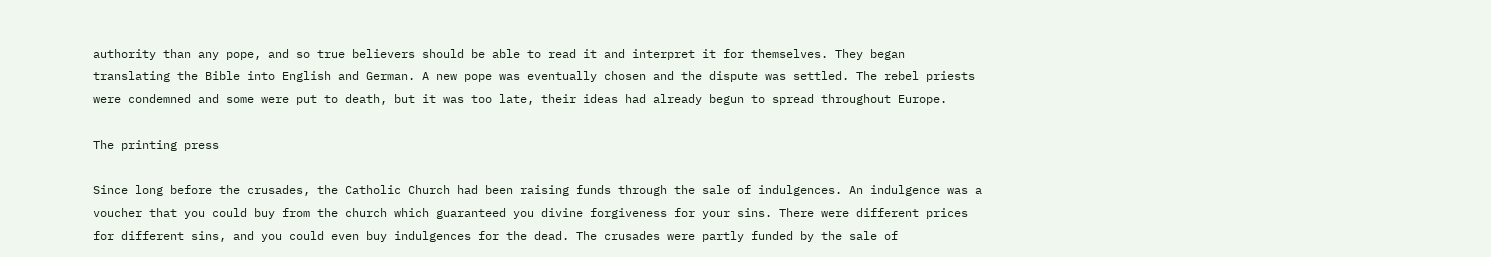authority than any pope, and so true believers should be able to read it and interpret it for themselves. They began translating the Bible into English and German. A new pope was eventually chosen and the dispute was settled. The rebel priests were condemned and some were put to death, but it was too late, their ideas had already begun to spread throughout Europe.

The printing press

Since long before the crusades, the Catholic Church had been raising funds through the sale of indulgences. An indulgence was a voucher that you could buy from the church which guaranteed you divine forgiveness for your sins. There were different prices for different sins, and you could even buy indulgences for the dead. The crusades were partly funded by the sale of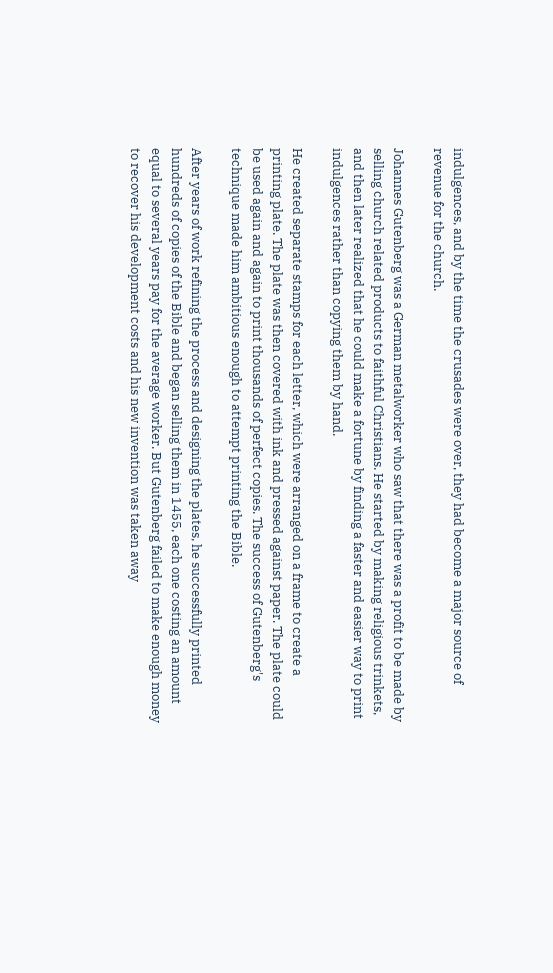indulgences, and by the time the crusades were over, they had become a major source of revenue for the church.

Johannes Gutenberg was a German metalworker who saw that there was a profit to be made by selling church related products to faithful Christians. He started by making religious trinkets, and then later realized that he could make a fortune by finding a faster and easier way to print indulgences rather than copying them by hand.

He created separate stamps for each letter, which were arranged on a frame to create a printing plate. The plate was then covered with ink and pressed against paper. The plate could be used again and again to print thousands of perfect copies. The success of Gutenberg's technique made him ambitious enough to attempt printing the Bible.

After years of work refining the process and designing the plates, he successfully printed hundreds of copies of the Bible and began selling them in 1455, each one costing an amount equal to several years pay for the average worker. But Gutenberg failed to make enough money to recover his development costs and his new invention was taken away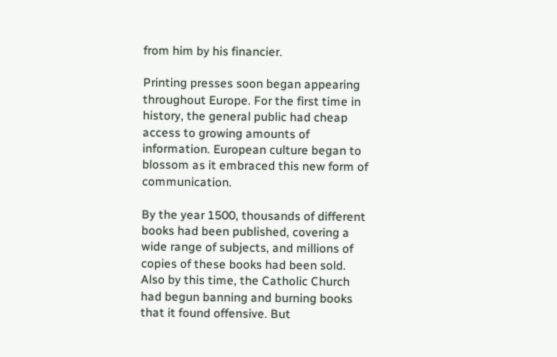from him by his financier.

Printing presses soon began appearing throughout Europe. For the first time in history, the general public had cheap access to growing amounts of information. European culture began to blossom as it embraced this new form of communication.

By the year 1500, thousands of different books had been published, covering a wide range of subjects, and millions of copies of these books had been sold. Also by this time, the Catholic Church had begun banning and burning books that it found offensive. But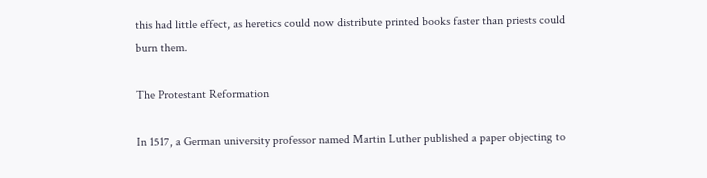this had little effect, as heretics could now distribute printed books faster than priests could burn them.

The Protestant Reformation

In 1517, a German university professor named Martin Luther published a paper objecting to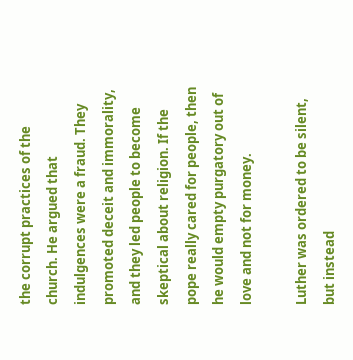the corrupt practices of the church. He argued that indulgences were a fraud. They promoted deceit and immorality, and they led people to become skeptical about religion. If the pope really cared for people, then he would empty purgatory out of love and not for money.

Luther was ordered to be silent, but instead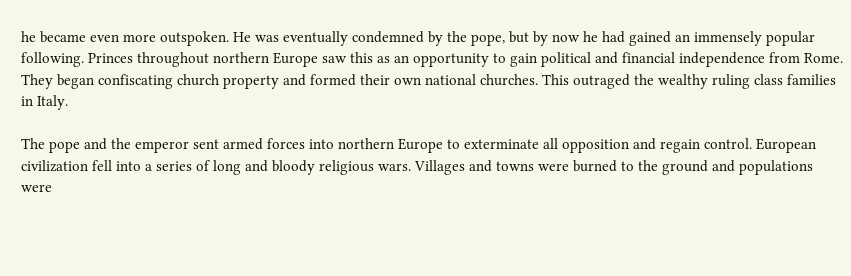he became even more outspoken. He was eventually condemned by the pope, but by now he had gained an immensely popular following. Princes throughout northern Europe saw this as an opportunity to gain political and financial independence from Rome. They began confiscating church property and formed their own national churches. This outraged the wealthy ruling class families in Italy.

The pope and the emperor sent armed forces into northern Europe to exterminate all opposition and regain control. European civilization fell into a series of long and bloody religious wars. Villages and towns were burned to the ground and populations were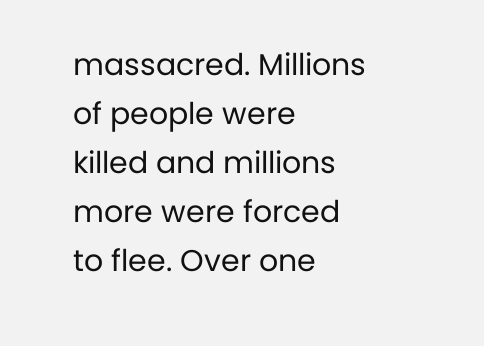massacred. Millions of people were killed and millions more were forced to flee. Over one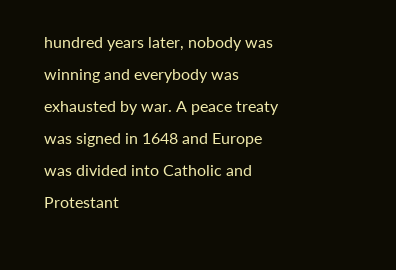hundred years later, nobody was winning and everybody was exhausted by war. A peace treaty was signed in 1648 and Europe was divided into Catholic and Protestant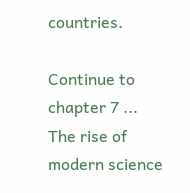countries.

Continue to chapter 7 ... The rise of modern science